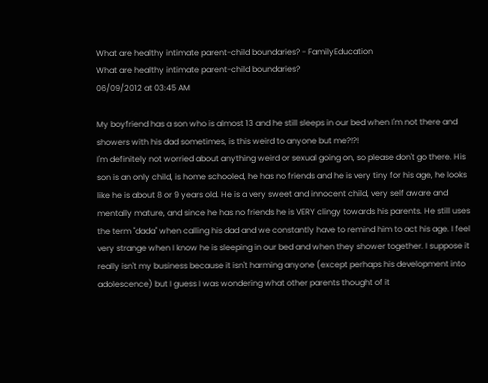What are healthy intimate parent-child boundaries? - FamilyEducation
What are healthy intimate parent-child boundaries?
06/09/2012 at 03:45 AM

My boyfriend has a son who is almost 13 and he still sleeps in our bed when I'm not there and showers with his dad sometimes, is this weird to anyone but me?!?!
I'm definitely not worried about anything weird or sexual going on, so please don't go there. His son is an only child, is home schooled, he has no friends and he is very tiny for his age, he looks like he is about 8 or 9 years old. He is a very sweet and innocent child, very self aware and mentally mature, and since he has no friends he is VERY clingy towards his parents. He still uses the term "dada" when calling his dad and we constantly have to remind him to act his age. I feel very strange when I know he is sleeping in our bed and when they shower together. I suppose it really isn't my business because it isn't harming anyone (except perhaps his development into adolescence) but I guess I was wondering what other parents thought of it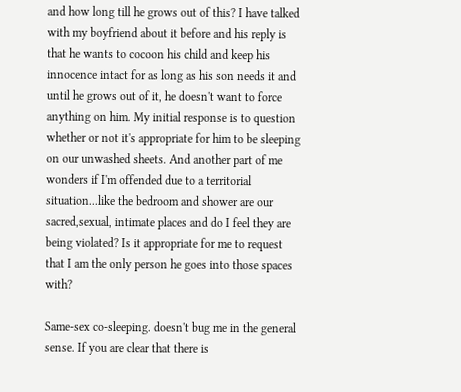and how long till he grows out of this? I have talked with my boyfriend about it before and his reply is that he wants to cocoon his child and keep his innocence intact for as long as his son needs it and until he grows out of it, he doesn't want to force anything on him. My initial response is to question whether or not it's appropriate for him to be sleeping on our unwashed sheets. And another part of me wonders if I'm offended due to a territorial situation...like the bedroom and shower are our sacred,sexual, intimate places and do I feel they are being violated? Is it appropriate for me to request that I am the only person he goes into those spaces with?

Same-sex co-sleeping. doesn't bug me in the general sense. If you are clear that there is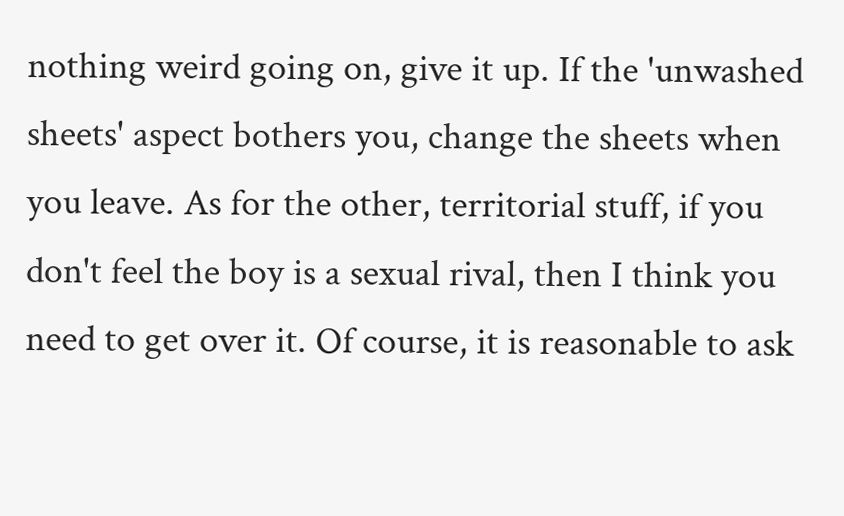nothing weird going on, give it up. If the 'unwashed sheets' aspect bothers you, change the sheets when you leave. As for the other, territorial stuff, if you don't feel the boy is a sexual rival, then I think you need to get over it. Of course, it is reasonable to ask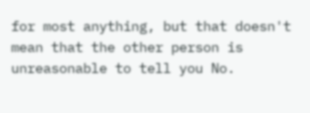for most anything, but that doesn't mean that the other person is unreasonable to tell you No.